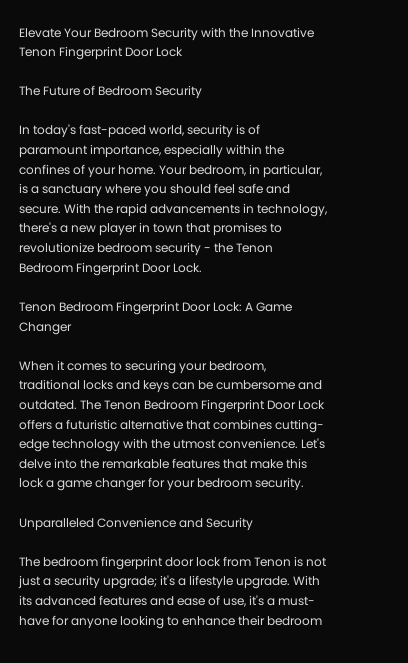Elevate Your Bedroom Security with the Innovative Tenon Fingerprint Door Lock

The Future of Bedroom Security

In today's fast-paced world, security is of paramount importance, especially within the confines of your home. Your bedroom, in particular, is a sanctuary where you should feel safe and secure. With the rapid advancements in technology, there's a new player in town that promises to revolutionize bedroom security - the Tenon Bedroom Fingerprint Door Lock.

Tenon Bedroom Fingerprint Door Lock: A Game Changer

When it comes to securing your bedroom, traditional locks and keys can be cumbersome and outdated. The Tenon Bedroom Fingerprint Door Lock offers a futuristic alternative that combines cutting-edge technology with the utmost convenience. Let's delve into the remarkable features that make this lock a game changer for your bedroom security.

Unparalleled Convenience and Security

The bedroom fingerprint door lock from Tenon is not just a security upgrade; it's a lifestyle upgrade. With its advanced features and ease of use, it's a must-have for anyone looking to enhance their bedroom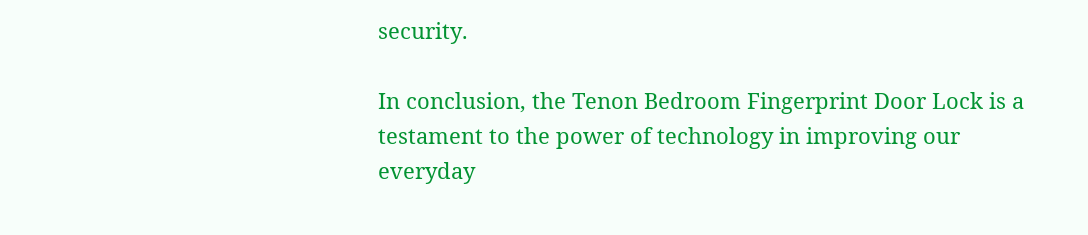security.

In conclusion, the Tenon Bedroom Fingerprint Door Lock is a testament to the power of technology in improving our everyday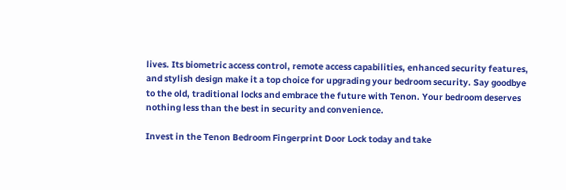lives. Its biometric access control, remote access capabilities, enhanced security features, and stylish design make it a top choice for upgrading your bedroom security. Say goodbye to the old, traditional locks and embrace the future with Tenon. Your bedroom deserves nothing less than the best in security and convenience.

Invest in the Tenon Bedroom Fingerprint Door Lock today and take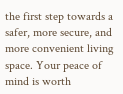the first step towards a safer, more secure, and more convenient living space. Your peace of mind is worth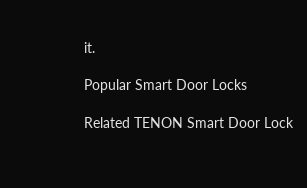it.

Popular Smart Door Locks

Related TENON Smart Door Lock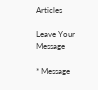Articles

Leave Your Message

* Message